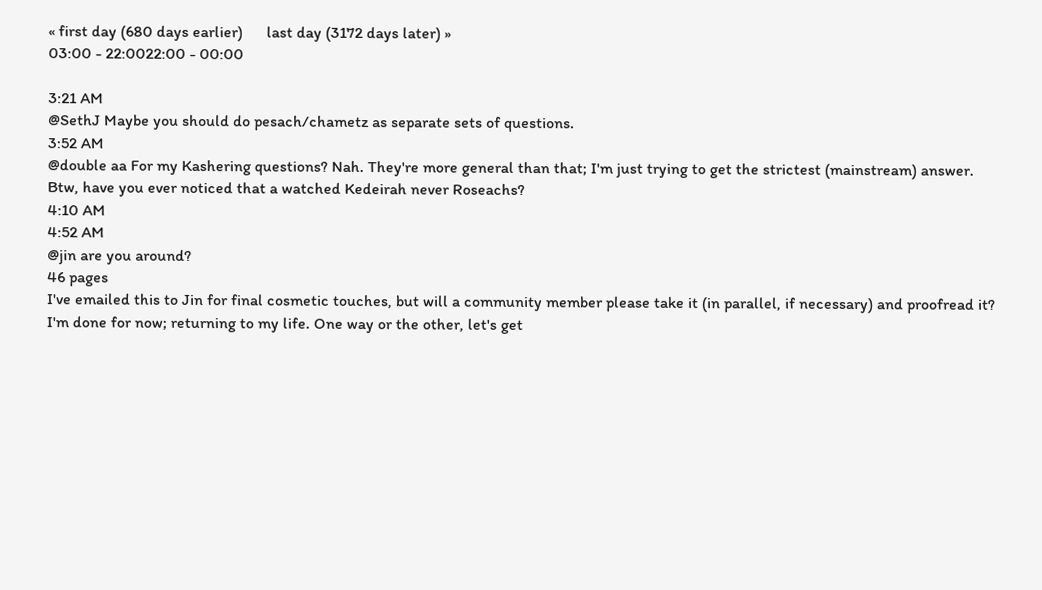« first day (680 days earlier)      last day (3172 days later) »
03:00 - 22:0022:00 - 00:00

3:21 AM
@SethJ Maybe you should do pesach/chametz as separate sets of questions.
3:52 AM
@double aa For my Kashering questions? Nah. They're more general than that; I'm just trying to get the strictest (mainstream) answer.
Btw, have you ever noticed that a watched Kedeirah never Roseachs?
4:10 AM
4:52 AM
@jin are you around?
46 pages
I've emailed this to Jin for final cosmetic touches, but will a community member please take it (in parallel, if necessary) and proofread it?
I'm done for now; returning to my life. One way or the other, let's get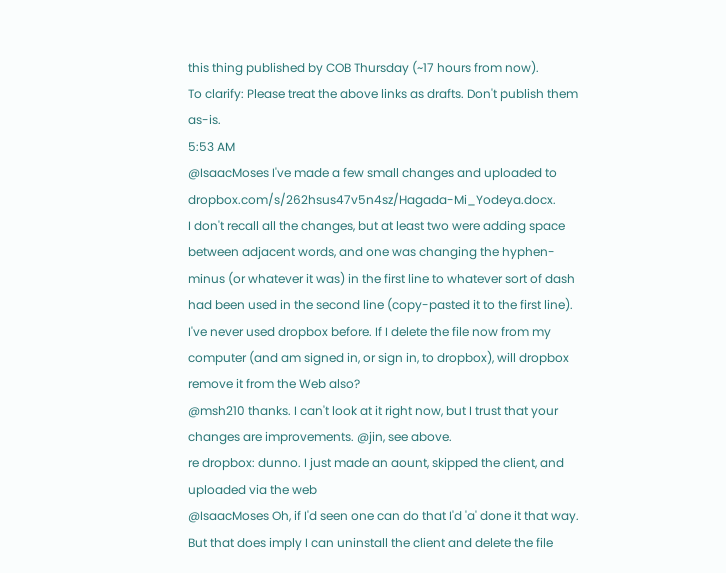this thing published by COB Thursday (~17 hours from now).
To clarify: Please treat the above links as drafts. Don't publish them as-is.
5:53 AM
@IsaacMoses I've made a few small changes and uploaded to dropbox.com/s/262hsus47v5n4sz/Hagada-Mi_Yodeya.docx.
I don't recall all the changes, but at least two were adding space between adjacent words, and one was changing the hyphen-minus (or whatever it was) in the first line to whatever sort of dash had been used in the second line (copy-pasted it to the first line).
I've never used dropbox before. If I delete the file now from my computer (and am signed in, or sign in, to dropbox), will dropbox remove it from the Web also?
@msh210 thanks. I can't look at it right now, but I trust that your changes are improvements. @jin, see above.
re dropbox: dunno. I just made an aount, skipped the client, and uploaded via the web
@IsaacMoses Oh, if I'd seen one can do that I'd 'a' done it that way. But that does imply I can uninstall the client and delete the file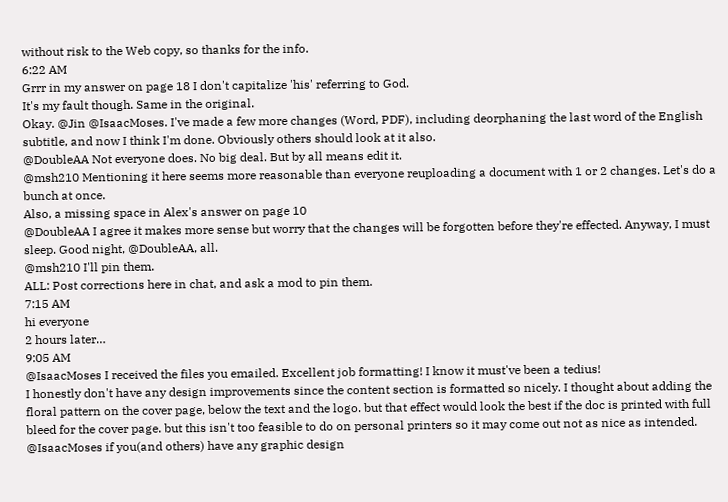without risk to the Web copy, so thanks for the info.
6:22 AM
Grrr in my answer on page 18 I don't capitalize 'his' referring to God.
It's my fault though. Same in the original.
Okay. @Jin @IsaacMoses. I've made a few more changes (Word, PDF), including deorphaning the last word of the English subtitle, and now I think I'm done. Obviously others should look at it also.
@DoubleAA Not everyone does. No big deal. But by all means edit it.
@msh210 Mentioning it here seems more reasonable than everyone reuploading a document with 1 or 2 changes. Let's do a bunch at once.
Also, a missing space in Alex's answer on page 10
@DoubleAA I agree it makes more sense but worry that the changes will be forgotten before they're effected. Anyway, I must sleep. Good night, @DoubleAA, all.
@msh210 I'll pin them.
ALL: Post corrections here in chat, and ask a mod to pin them.
7:15 AM
hi everyone
2 hours later…
9:05 AM
@IsaacMoses I received the files you emailed. Excellent job formatting! I know it must've been a tedius!
I honestly don't have any design improvements since the content section is formatted so nicely. I thought about adding the floral pattern on the cover page, below the text and the logo. but that effect would look the best if the doc is printed with full bleed for the cover page. but this isn't too feasible to do on personal printers so it may come out not as nice as intended.
@IsaacMoses if you(and others) have any graphic design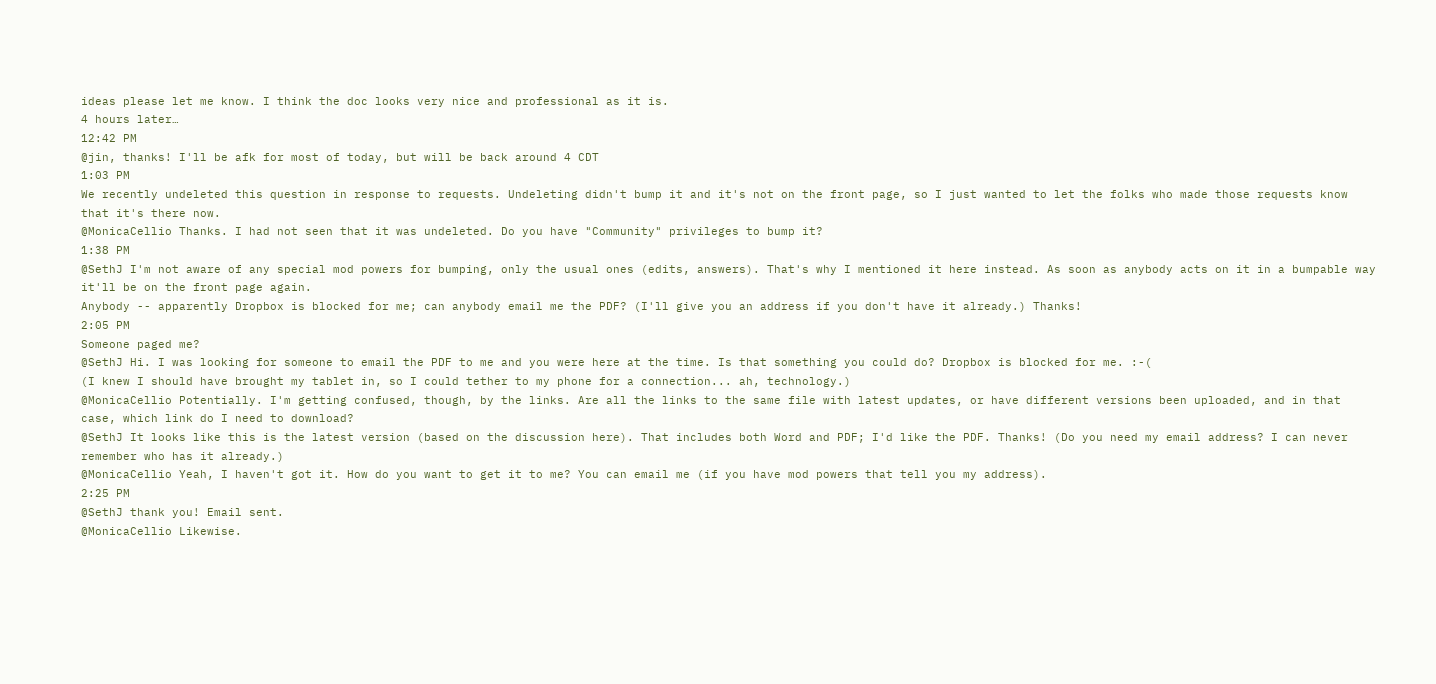ideas please let me know. I think the doc looks very nice and professional as it is.
4 hours later…
12:42 PM
@jin, thanks! I'll be afk for most of today, but will be back around 4 CDT
1:03 PM
We recently undeleted this question in response to requests. Undeleting didn't bump it and it's not on the front page, so I just wanted to let the folks who made those requests know that it's there now.
@MonicaCellio Thanks. I had not seen that it was undeleted. Do you have "Community" privileges to bump it?
1:38 PM
@SethJ I'm not aware of any special mod powers for bumping, only the usual ones (edits, answers). That's why I mentioned it here instead. As soon as anybody acts on it in a bumpable way it'll be on the front page again.
Anybody -- apparently Dropbox is blocked for me; can anybody email me the PDF? (I'll give you an address if you don't have it already.) Thanks!
2:05 PM
Someone paged me?
@SethJ Hi. I was looking for someone to email the PDF to me and you were here at the time. Is that something you could do? Dropbox is blocked for me. :-(
(I knew I should have brought my tablet in, so I could tether to my phone for a connection... ah, technology.)
@MonicaCellio Potentially. I'm getting confused, though, by the links. Are all the links to the same file with latest updates, or have different versions been uploaded, and in that case, which link do I need to download?
@SethJ It looks like this is the latest version (based on the discussion here). That includes both Word and PDF; I'd like the PDF. Thanks! (Do you need my email address? I can never remember who has it already.)
@MonicaCellio Yeah, I haven't got it. How do you want to get it to me? You can email me (if you have mod powers that tell you my address).
2:25 PM
@SethJ thank you! Email sent.
@MonicaCellio Likewise.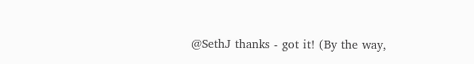@SethJ thanks - got it! (By the way,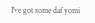I've got some daf yomi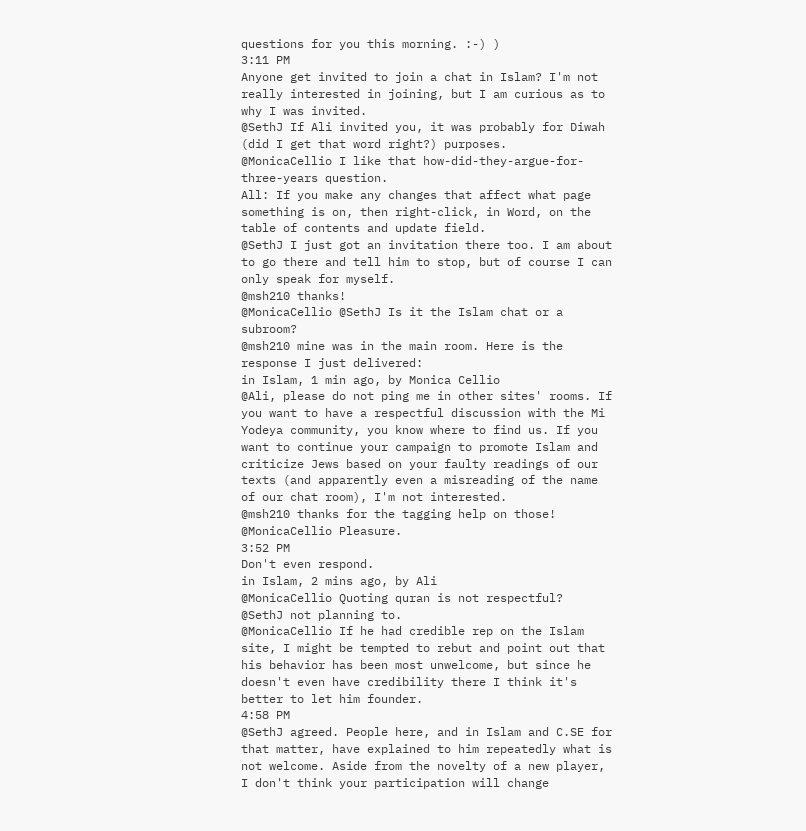questions for you this morning. :-) )
3:11 PM
Anyone get invited to join a chat in Islam? I'm not really interested in joining, but I am curious as to why I was invited.
@SethJ If Ali invited you, it was probably for Diwah (did I get that word right?) purposes.
@MonicaCellio I like that how-did-they-argue-for-three-years question.
All: If you make any changes that affect what page something is on, then right-click, in Word, on the table of contents and update field.
@SethJ I just got an invitation there too. I am about to go there and tell him to stop, but of course I can only speak for myself.
@msh210 thanks!
@MonicaCellio @SethJ Is it the Islam chat or a subroom?
@msh210 mine was in the main room. Here is the response I just delivered:
in Islam, 1 min ago, by Monica Cellio
@Ali, please do not ping me in other sites' rooms. If you want to have a respectful discussion with the Mi Yodeya community, you know where to find us. If you want to continue your campaign to promote Islam and criticize Jews based on your faulty readings of our texts (and apparently even a misreading of the name of our chat room), I'm not interested.
@msh210 thanks for the tagging help on those!
@MonicaCellio Pleasure.
3:52 PM
Don't even respond.
in Islam, 2 mins ago, by Ali
@MonicaCellio Quoting quran is not respectful?
@SethJ not planning to.
@MonicaCellio If he had credible rep on the Islam site, I might be tempted to rebut and point out that his behavior has been most unwelcome, but since he doesn't even have credibility there I think it's better to let him founder.
4:58 PM
@SethJ agreed. People here, and in Islam and C.SE for that matter, have explained to him repeatedly what is not welcome. Aside from the novelty of a new player, I don't think your participation will change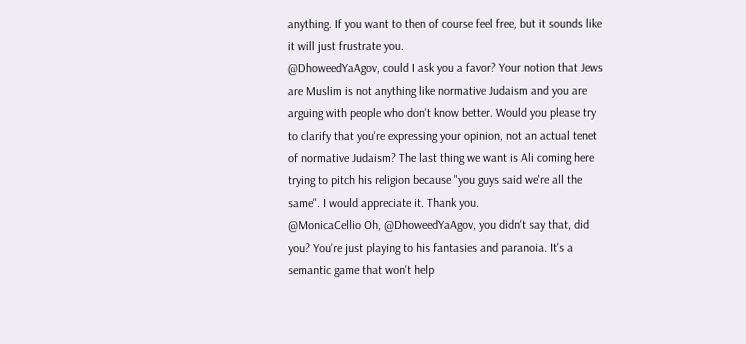anything. If you want to then of course feel free, but it sounds like it will just frustrate you.
@DhoweedYaAgov, could I ask you a favor? Your notion that Jews are Muslim is not anything like normative Judaism and you are arguing with people who don't know better. Would you please try to clarify that you're expressing your opinion, not an actual tenet of normative Judaism? The last thing we want is Ali coming here trying to pitch his religion because "you guys said we're all the same". I would appreciate it. Thank you.
@MonicaCellio Oh, @DhoweedYaAgov, you didn't say that, did you? You're just playing to his fantasies and paranoia. It's a semantic game that won't help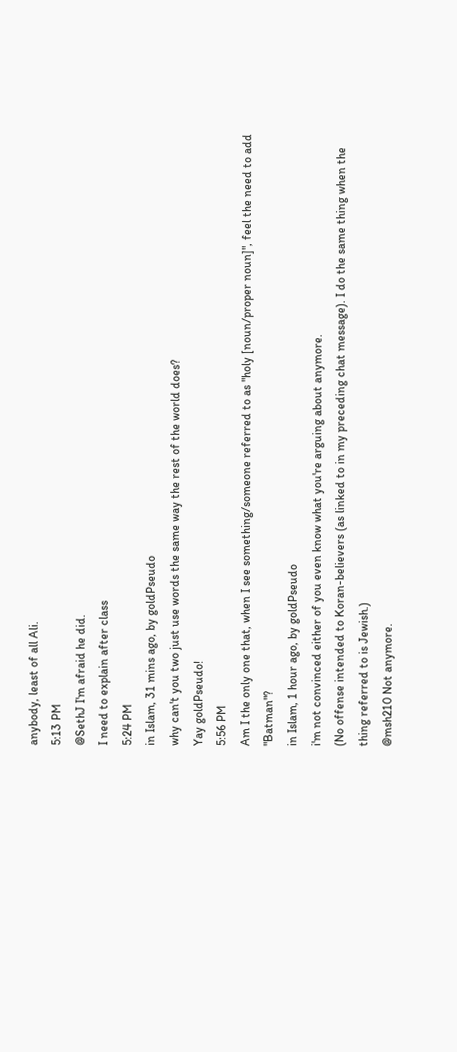anybody, least of all Ali.
5:13 PM
@SethJ I'm afraid he did.
I need to explain after class
5:24 PM
in Islam, 31 mins ago, by goldPseudo
why can't you two just use words the same way the rest of the world does?
Yay goldPseudo!
5:56 PM
Am I the only one that, when I see something/someone referred to as "holy [noun/proper noun]", feel the need to add "Batman"?
in Islam, 1 hour ago, by goldPseudo
i'm not convinced either of you even know what you're arguing about anymore.
(No offense intended to Koran-believers (as linked to in my preceding chat message). I do the same thing when the thing referred to is Jewish.)
@msh210 Not anymore.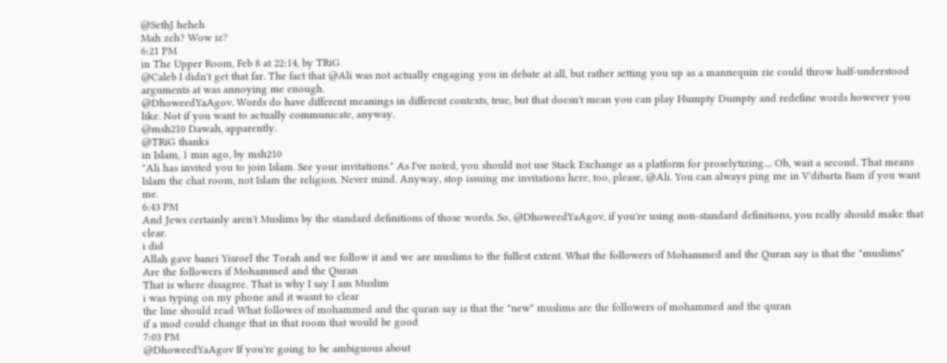@SethJ heheh
Mah zeh? Wow iz?
6:21 PM
in The Upper Room, Feb 8 at 22:14, by TRiG
@Caleb I didn't get that far. The fact that @Ali was not actually engaging you in debate at all, but rather setting you up as a mannequin zie could throw half-understood arguments at was annoying me enough.
@DhoweedYaAgov. Words do have different meanings in different contexts, true, but that doesn't mean you can play Humpty Dumpty and redefine words however you like. Not if you want to actually communicate, anyway.
@msh210 Dawah, apparently.
@TRiG thanks
in Islam, 1 min ago, by msh210
"Ali has invited you to join Islam. See your invitations." As I've noted, you should not use Stack Exchange as a platform for proselytizing.... Oh, wait a second. That means Islam the chat room, not Islam the religion. Never mind. Anyway, stop issuing me invitations here, too, please, @Ali. You can always ping me in V'dibarta Bam if you want me.
6:43 PM
And Jews certainly aren't Muslims by the standard definitions of those words. So, @DhoweedYaAgov, if you're using non-standard definitions, you really should make that clear.
i did
Allah gave banei Yisroel the Torah and we follow it and we are muslims to the fullest extent. What the followers of Mohammed and the Quran say is that the "muslims" Are the followers if Mohammed and the Quran
That is where disagree. That is why I say I am Muslim
i was typing on my phone and it wasnt to clear
the line should read What followes of mohammed and the quran say is that the "new" muslims are the followers of mohammed and the quran
if a mod could change that in that room that would be good
7:03 PM
@DhoweedYaAgov If you're going to be ambiguous about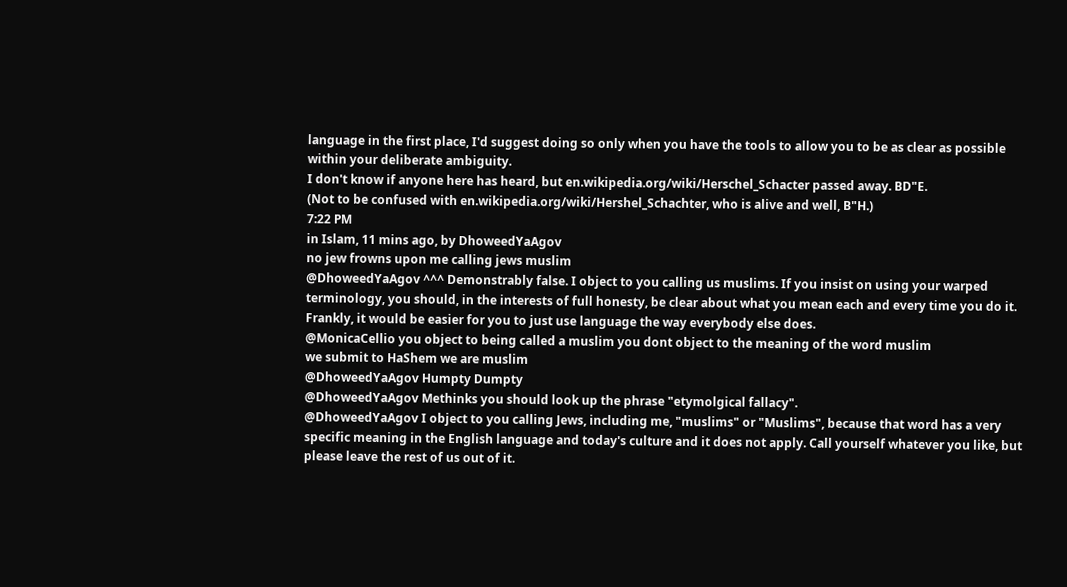language in the first place, I'd suggest doing so only when you have the tools to allow you to be as clear as possible within your deliberate ambiguity.
I don't know if anyone here has heard, but en.wikipedia.org/wiki/Herschel_Schacter passed away. BD"E.
(Not to be confused with en.wikipedia.org/wiki/Hershel_Schachter, who is alive and well, B"H.)
7:22 PM
in Islam, 11 mins ago, by DhoweedYaAgov
no jew frowns upon me calling jews muslim
@DhoweedYaAgov ^^^ Demonstrably false. I object to you calling us muslims. If you insist on using your warped terminology, you should, in the interests of full honesty, be clear about what you mean each and every time you do it. Frankly, it would be easier for you to just use language the way everybody else does.
@MonicaCellio you object to being called a muslim you dont object to the meaning of the word muslim
we submit to HaShem we are muslim
@DhoweedYaAgov Humpty Dumpty
@DhoweedYaAgov Methinks you should look up the phrase "etymolgical fallacy".
@DhoweedYaAgov I object to you calling Jews, including me, "muslims" or "Muslims", because that word has a very specific meaning in the English language and today's culture and it does not apply. Call yourself whatever you like, but please leave the rest of us out of it.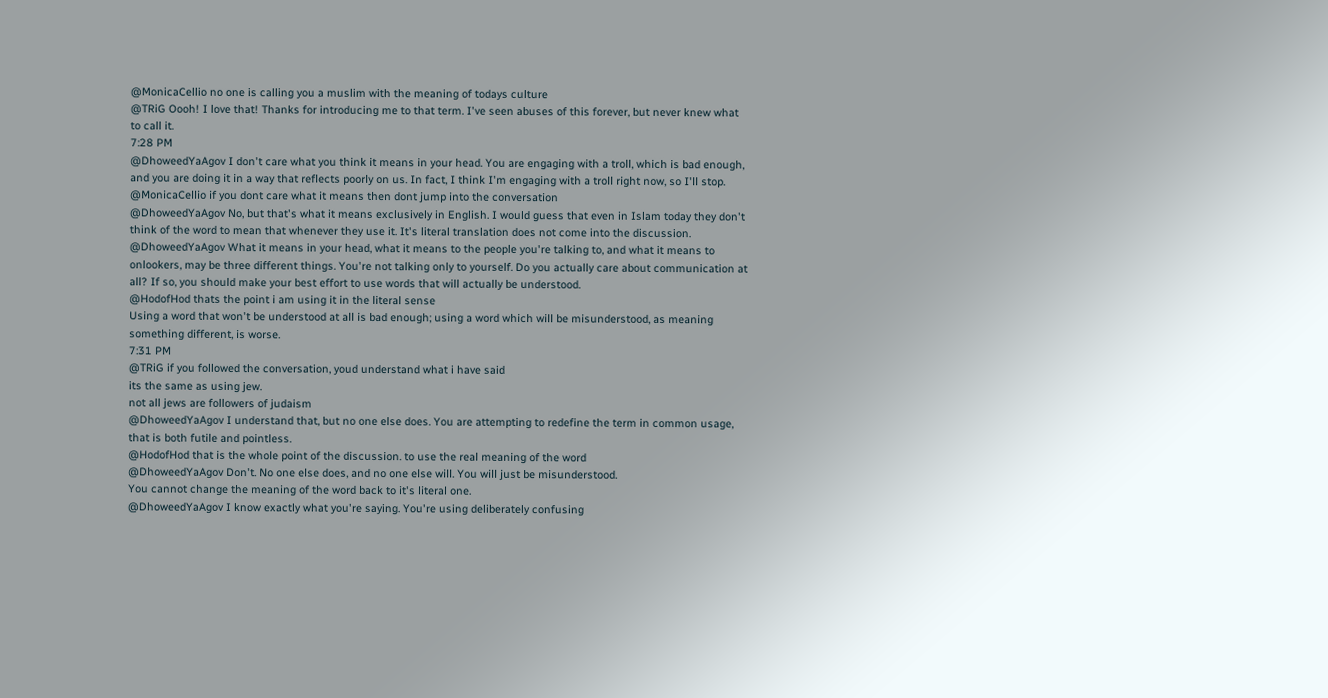@MonicaCellio no one is calling you a muslim with the meaning of todays culture
@TRiG Oooh! I love that! Thanks for introducing me to that term. I've seen abuses of this forever, but never knew what to call it.
7:28 PM
@DhoweedYaAgov I don't care what you think it means in your head. You are engaging with a troll, which is bad enough, and you are doing it in a way that reflects poorly on us. In fact, I think I'm engaging with a troll right now, so I'll stop.
@MonicaCellio if you dont care what it means then dont jump into the conversation
@DhoweedYaAgov No, but that's what it means exclusively in English. I would guess that even in Islam today they don't think of the word to mean that whenever they use it. It's literal translation does not come into the discussion.
@DhoweedYaAgov What it means in your head, what it means to the people you're talking to, and what it means to onlookers, may be three different things. You're not talking only to yourself. Do you actually care about communication at all? If so, you should make your best effort to use words that will actually be understood.
@HodofHod thats the point i am using it in the literal sense
Using a word that won't be understood at all is bad enough; using a word which will be misunderstood, as meaning something different, is worse.
7:31 PM
@TRiG if you followed the conversation, youd understand what i have said
its the same as using jew.
not all jews are followers of judaism
@DhoweedYaAgov I understand that, but no one else does. You are attempting to redefine the term in common usage, that is both futile and pointless.
@HodofHod that is the whole point of the discussion. to use the real meaning of the word
@DhoweedYaAgov Don't. No one else does, and no one else will. You will just be misunderstood.
You cannot change the meaning of the word back to it's literal one.
@DhoweedYaAgov I know exactly what you're saying. You're using deliberately confusing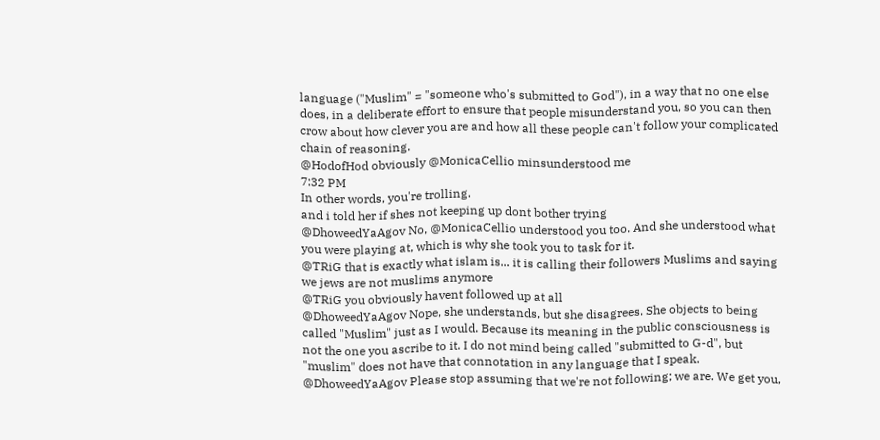language ("Muslim" = "someone who's submitted to God"), in a way that no one else does, in a deliberate effort to ensure that people misunderstand you, so you can then crow about how clever you are and how all these people can't follow your complicated chain of reasoning.
@HodofHod obviously @MonicaCellio minsunderstood me
7:32 PM
In other words, you're trolling.
and i told her if shes not keeping up dont bother trying
@DhoweedYaAgov No, @MonicaCellio understood you too. And she understood what you were playing at, which is why she took you to task for it.
@TRiG that is exactly what islam is... it is calling their followers Muslims and saying we jews are not muslims anymore
@TRiG you obviously havent followed up at all
@DhoweedYaAgov Nope, she understands, but she disagrees. She objects to being called "Muslim" just as I would. Because its meaning in the public consciousness is not the one you ascribe to it. I do not mind being called "submitted to G-d", but "muslim" does not have that connotation in any language that I speak.
@DhoweedYaAgov Please stop assuming that we're not following; we are. We get you,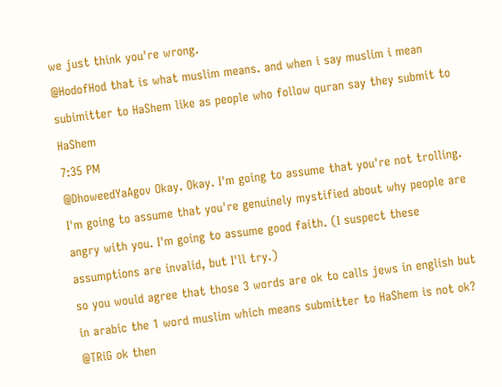we just think you're wrong.
@HodofHod that is what muslim means. and when i say muslim i mean subimitter to HaShem like as people who follow quran say they submit to HaShem
7:35 PM
@DhoweedYaAgov Okay. Okay. I'm going to assume that you're not trolling. I'm going to assume that you're genuinely mystified about why people are angry with you. I'm going to assume good faith. (I suspect these assumptions are invalid, but I'll try.)
so you would agree that those 3 words are ok to calls jews in english but in arabic the 1 word muslim which means submitter to HaShem is not ok?
@TRiG ok then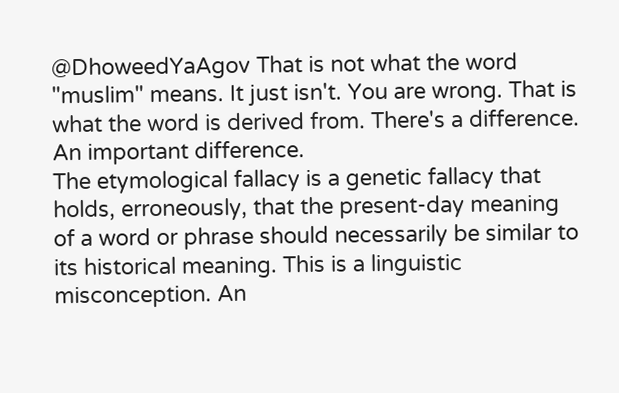@DhoweedYaAgov That is not what the word "muslim" means. It just isn't. You are wrong. That is what the word is derived from. There's a difference.
An important difference.
The etymological fallacy is a genetic fallacy that holds, erroneously, that the present-day meaning of a word or phrase should necessarily be similar to its historical meaning. This is a linguistic misconception. An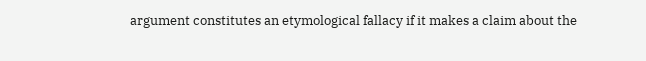argument constitutes an etymological fallacy if it makes a claim about the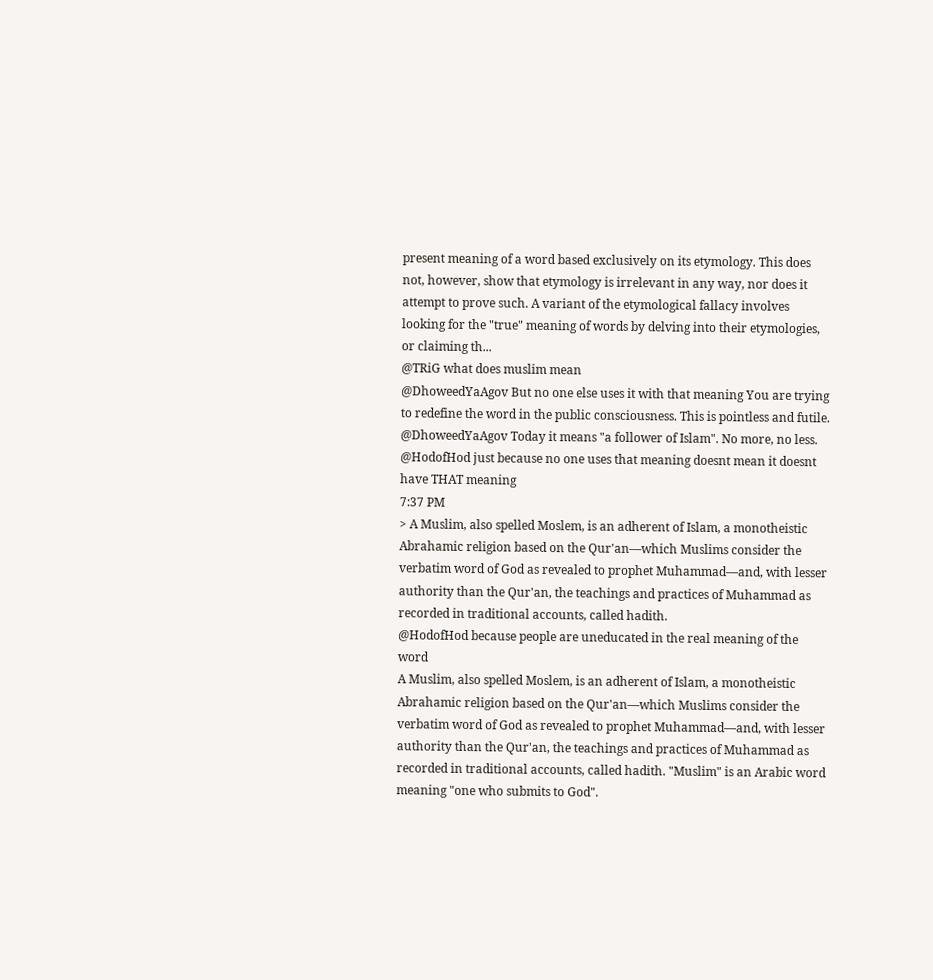present meaning of a word based exclusively on its etymology. This does not, however, show that etymology is irrelevant in any way, nor does it attempt to prove such. A variant of the etymological fallacy involves looking for the "true" meaning of words by delving into their etymologies, or claiming th...
@TRiG what does muslim mean
@DhoweedYaAgov But no one else uses it with that meaning You are trying to redefine the word in the public consciousness. This is pointless and futile.
@DhoweedYaAgov Today it means "a follower of Islam". No more, no less.
@HodofHod just because no one uses that meaning doesnt mean it doesnt have THAT meaning
7:37 PM
> A Muslim, also spelled Moslem, is an adherent of Islam, a monotheistic Abrahamic religion based on the Qur'an—which Muslims consider the verbatim word of God as revealed to prophet Muhammad—and, with lesser authority than the Qur'an, the teachings and practices of Muhammad as recorded in traditional accounts, called hadith.
@HodofHod because people are uneducated in the real meaning of the word
A Muslim, also spelled Moslem, is an adherent of Islam, a monotheistic Abrahamic religion based on the Qur'an—which Muslims consider the verbatim word of God as revealed to prophet Muhammad—and, with lesser authority than the Qur'an, the teachings and practices of Muhammad as recorded in traditional accounts, called hadith. "Muslim" is an Arabic word meaning "one who submits to God".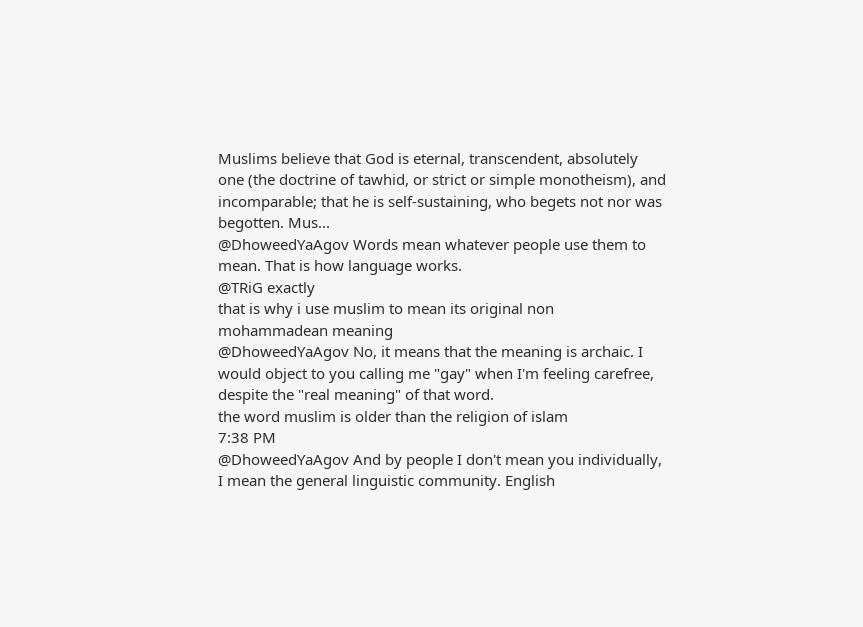Muslims believe that God is eternal, transcendent, absolutely one (the doctrine of tawhid, or strict or simple monotheism), and incomparable; that he is self-sustaining, who begets not nor was begotten. Mus...
@DhoweedYaAgov Words mean whatever people use them to mean. That is how language works.
@TRiG exactly
that is why i use muslim to mean its original non mohammadean meaning
@DhoweedYaAgov No, it means that the meaning is archaic. I would object to you calling me "gay" when I'm feeling carefree, despite the "real meaning" of that word.
the word muslim is older than the religion of islam
7:38 PM
@DhoweedYaAgov And by people I don't mean you individually, I mean the general linguistic community. English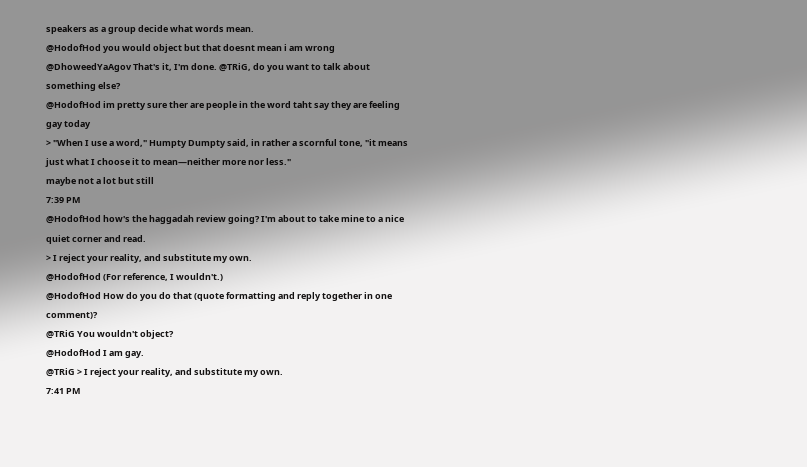speakers as a group decide what words mean.
@HodofHod you would object but that doesnt mean i am wrong
@DhoweedYaAgov That's it, I'm done. @TRiG, do you want to talk about something else?
@HodofHod im pretty sure ther are people in the word taht say they are feeling gay today
> "When I use a word," Humpty Dumpty said, in rather a scornful tone, "it means just what I choose it to mean—neither more nor less."
maybe not a lot but still
7:39 PM
@HodofHod how's the haggadah review going? I'm about to take mine to a nice quiet corner and read.
> I reject your reality, and substitute my own.
@HodofHod (For reference, I wouldn't.)
@HodofHod How do you do that (quote formatting and reply together in one comment)?
@TRiG You wouldn't object?
@HodofHod I am gay.
@TRiG > I reject your reality, and substitute my own.
7:41 PM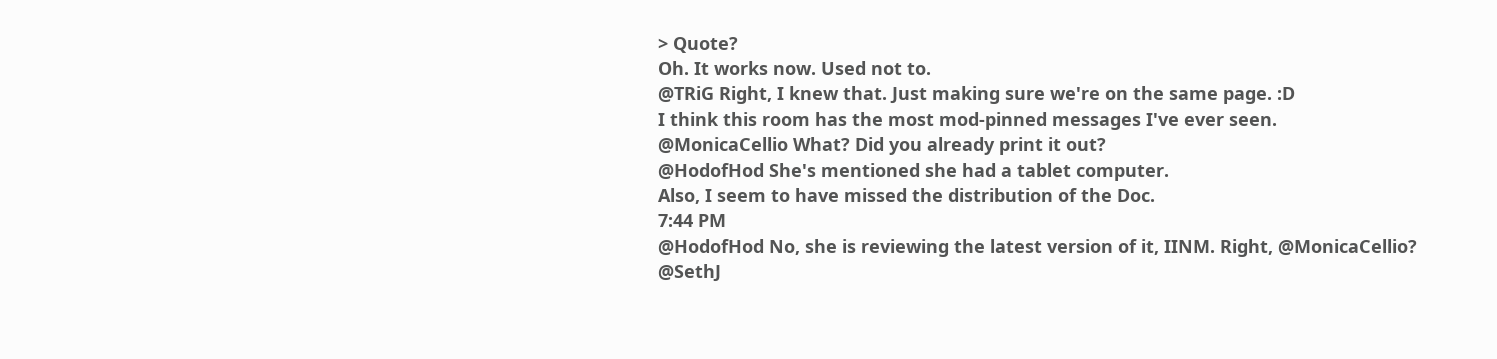> Quote?
Oh. It works now. Used not to.
@TRiG Right, I knew that. Just making sure we're on the same page. :D
I think this room has the most mod-pinned messages I've ever seen.
@MonicaCellio What? Did you already print it out?
@HodofHod She's mentioned she had a tablet computer.
Also, I seem to have missed the distribution of the Doc.
7:44 PM
@HodofHod No, she is reviewing the latest version of it, IINM. Right, @MonicaCellio?
@SethJ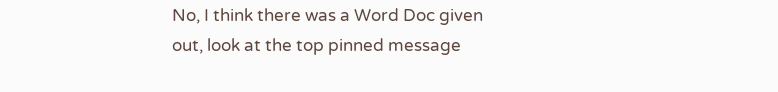No, I think there was a Word Doc given out, look at the top pinned message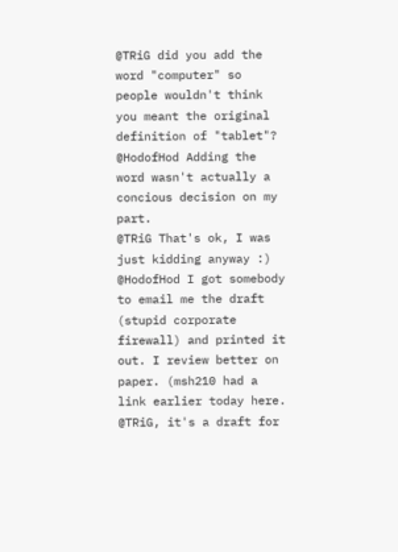@TRiG did you add the word "computer" so people wouldn't think you meant the original definition of "tablet"?
@HodofHod Adding the word wasn't actually a concious decision on my part.
@TRiG That's ok, I was just kidding anyway :)
@HodofHod I got somebody to email me the draft (stupid corporate firewall) and printed it out. I review better on paper. (msh210 had a link earlier today here. @TRiG, it's a draft for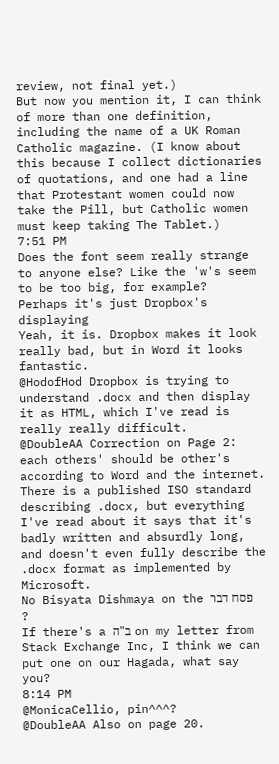review, not final yet.)
But now you mention it, I can think of more than one definition, including the name of a UK Roman Catholic magazine. (I know about this because I collect dictionaries of quotations, and one had a line that Protestant women could now take the Pill, but Catholic women must keep taking The Tablet.)
7:51 PM
Does the font seem really strange to anyone else? Like the 'w's seem to be too big, for example?
Perhaps it's just Dropbox's displaying
Yeah, it is. Dropbox makes it look really bad, but in Word it looks fantastic.
@HodofHod Dropbox is trying to understand .docx and then display it as HTML, which I've read is really really difficult.
@DoubleAA Correction on Page 2: each others' should be other's according to Word and the internet.
There is a published ISO standard describing .docx, but everything I've read about it says that it's badly written and absurdly long, and doesn't even fully describe the .docx format as implemented by Microsoft.
No Bisyata Dishmaya on the פסח דבר ?
If there's a ב"ה on my letter from Stack Exchange Inc, I think we can put one on our Hagada, what say you?
8:14 PM
@MonicaCellio, pin^^^?
@DoubleAA Also on page 20.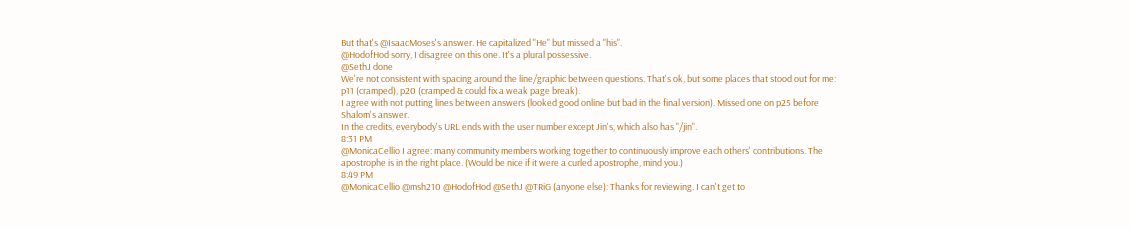But that's @IsaacMoses's answer. He capitalized "He" but missed a "his".
@HodofHod sorry, I disagree on this one. It's a plural possessive.
@SethJ done
We're not consistent with spacing around the line/graphic between questions. That's ok, but some places that stood out for me: p11 (cramped), p20 (cramped & could fix a weak page break).
I agree with not putting lines between answers (looked good online but bad in the final version). Missed one on p25 before Shalom's answer.
In the credits, everybody's URL ends with the user number except Jin's, which also has "/jin".
8:31 PM
@MonicaCellio I agree: many community members working together to continuously improve each others' contributions. The apostrophe is in the right place. (Would be nice if it were a curled apostrophe, mind you.)
8:49 PM
@MonicaCellio @msh210 @HodofHod @SethJ @TRiG (anyone else): Thanks for reviewing. I can't get to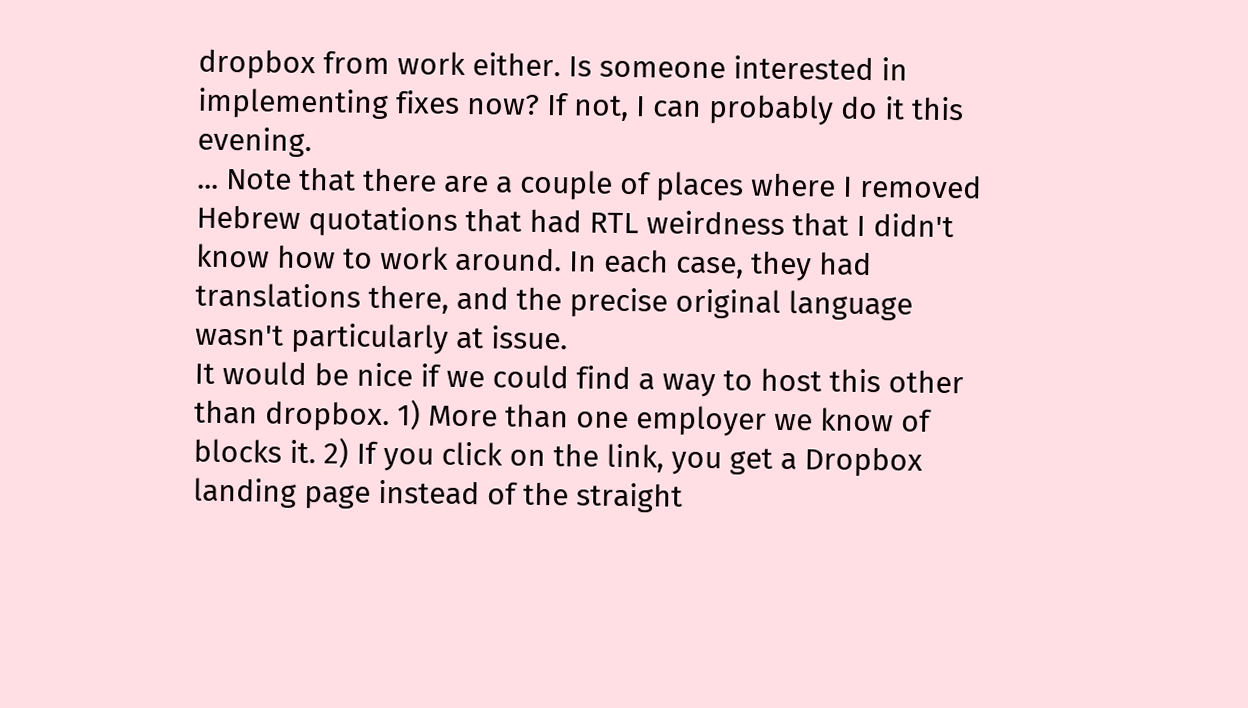dropbox from work either. Is someone interested in implementing fixes now? If not, I can probably do it this evening.
... Note that there are a couple of places where I removed Hebrew quotations that had RTL weirdness that I didn't know how to work around. In each case, they had translations there, and the precise original language wasn't particularly at issue.
It would be nice if we could find a way to host this other than dropbox. 1) More than one employer we know of blocks it. 2) If you click on the link, you get a Dropbox landing page instead of the straight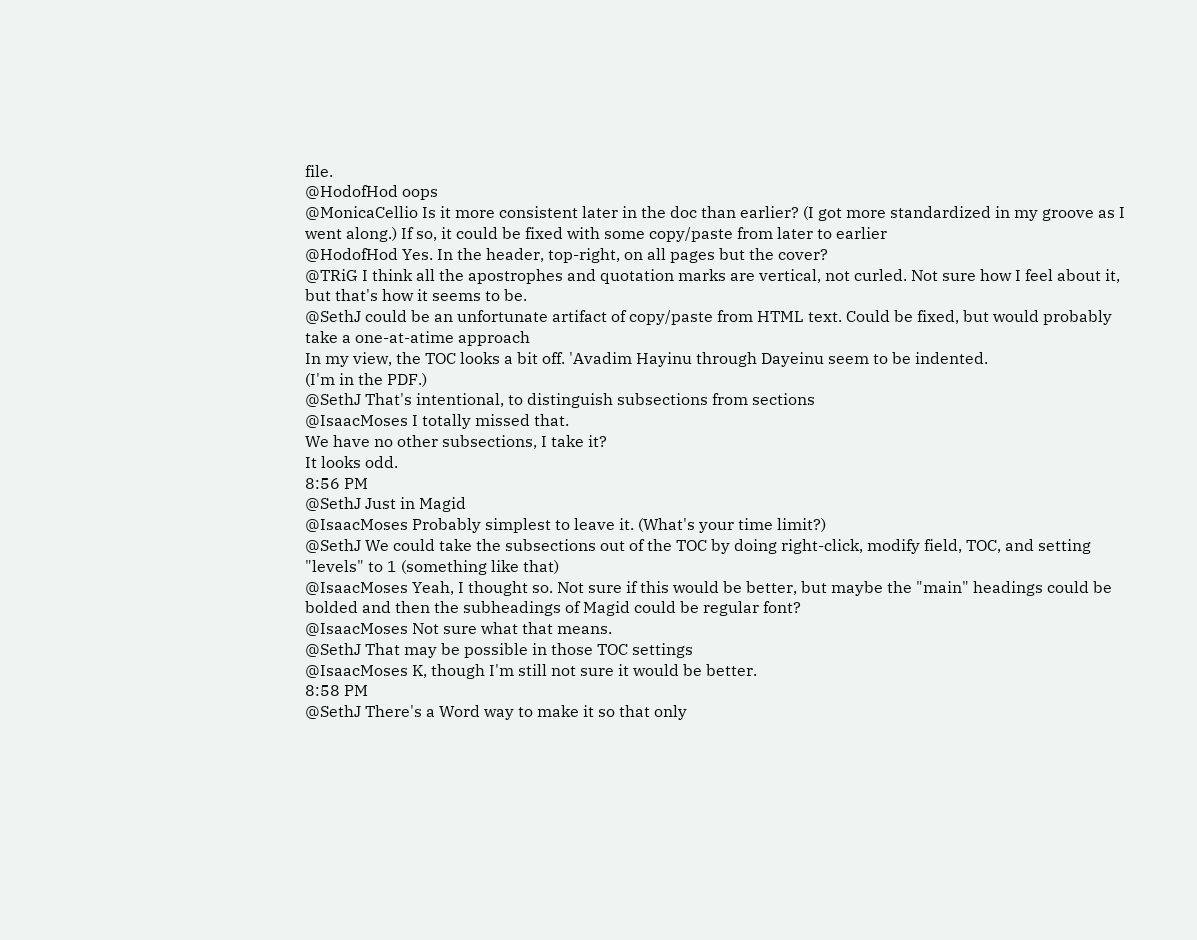file.
@HodofHod oops
@MonicaCellio Is it more consistent later in the doc than earlier? (I got more standardized in my groove as I went along.) If so, it could be fixed with some copy/paste from later to earlier
@HodofHod Yes. In the header, top-right, on all pages but the cover?
@TRiG I think all the apostrophes and quotation marks are vertical, not curled. Not sure how I feel about it, but that's how it seems to be.
@SethJ could be an unfortunate artifact of copy/paste from HTML text. Could be fixed, but would probably take a one-at-atime approach
In my view, the TOC looks a bit off. 'Avadim Hayinu through Dayeinu seem to be indented.
(I'm in the PDF.)
@SethJ That's intentional, to distinguish subsections from sections
@IsaacMoses I totally missed that.
We have no other subsections, I take it?
It looks odd.
8:56 PM
@SethJ Just in Magid
@IsaacMoses Probably simplest to leave it. (What's your time limit?)
@SethJ We could take the subsections out of the TOC by doing right-click, modify field, TOC, and setting "levels" to 1 (something like that)
@IsaacMoses Yeah, I thought so. Not sure if this would be better, but maybe the "main" headings could be bolded and then the subheadings of Magid could be regular font?
@IsaacMoses Not sure what that means.
@SethJ That may be possible in those TOC settings
@IsaacMoses K, though I'm still not sure it would be better.
8:58 PM
@SethJ There's a Word way to make it so that only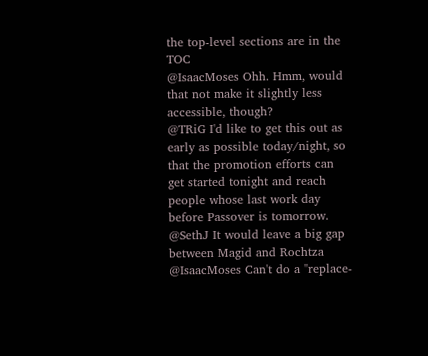the top-level sections are in the TOC
@IsaacMoses Ohh. Hmm, would that not make it slightly less accessible, though?
@TRiG I'd like to get this out as early as possible today/night, so that the promotion efforts can get started tonight and reach people whose last work day before Passover is tomorrow.
@SethJ It would leave a big gap between Magid and Rochtza
@IsaacMoses Can't do a "replace-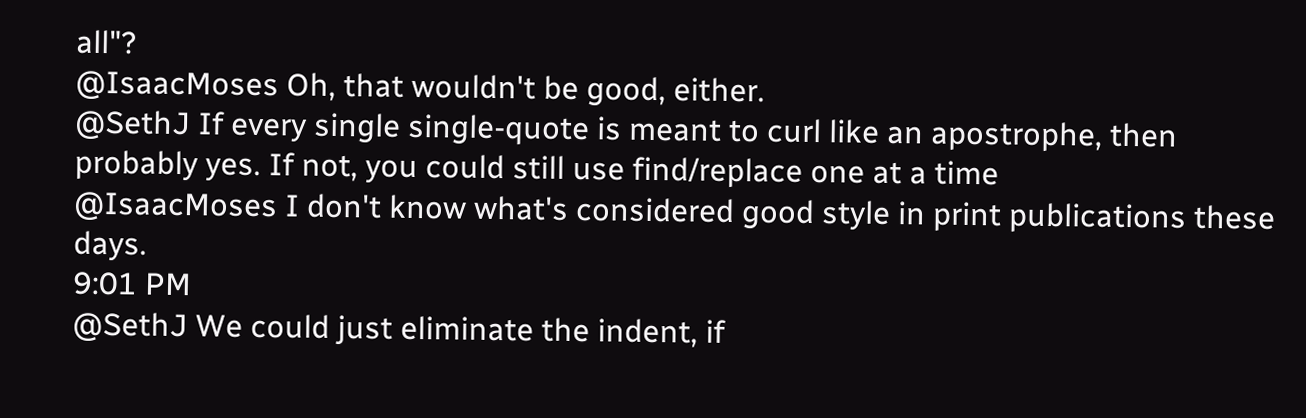all"?
@IsaacMoses Oh, that wouldn't be good, either.
@SethJ If every single single-quote is meant to curl like an apostrophe, then probably yes. If not, you could still use find/replace one at a time
@IsaacMoses I don't know what's considered good style in print publications these days.
9:01 PM
@SethJ We could just eliminate the indent, if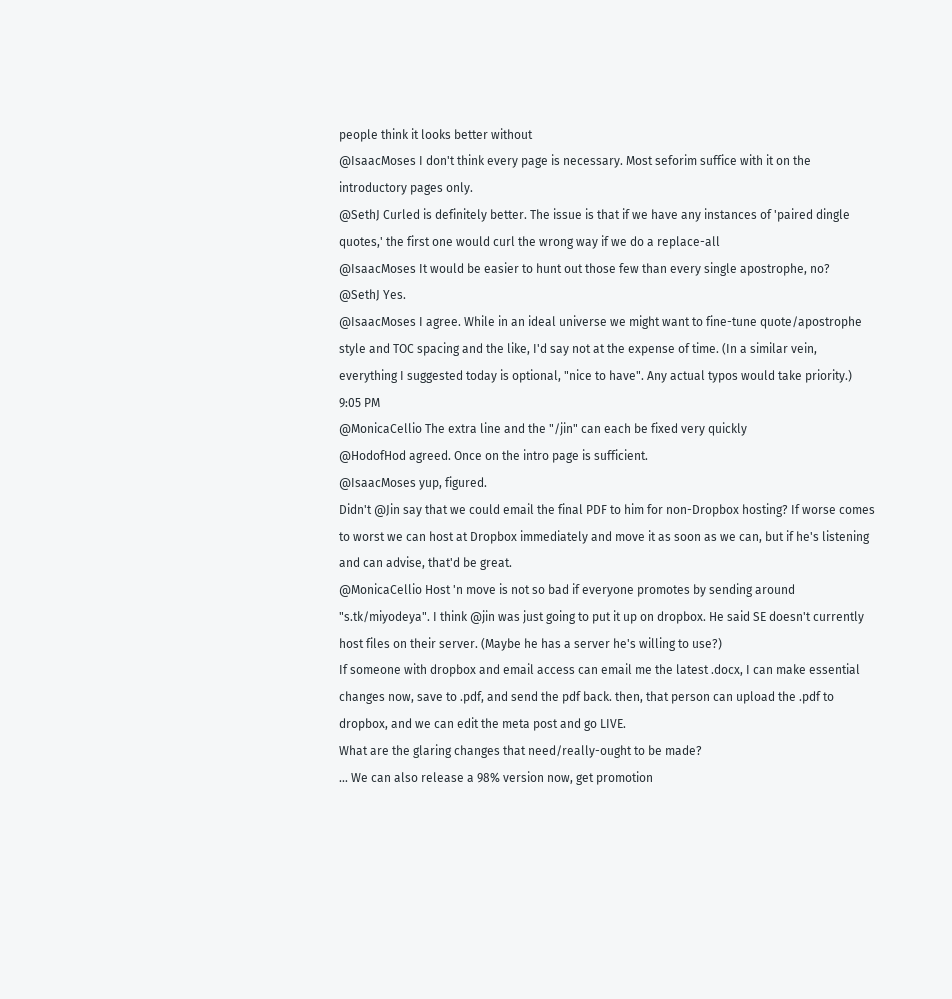people think it looks better without
@IsaacMoses I don't think every page is necessary. Most seforim suffice with it on the introductory pages only.
@SethJ Curled is definitely better. The issue is that if we have any instances of 'paired dingle quotes,' the first one would curl the wrong way if we do a replace-all
@IsaacMoses It would be easier to hunt out those few than every single apostrophe, no?
@SethJ Yes.
@IsaacMoses I agree. While in an ideal universe we might want to fine-tune quote/apostrophe style and TOC spacing and the like, I'd say not at the expense of time. (In a similar vein, everything I suggested today is optional, "nice to have". Any actual typos would take priority.)
9:05 PM
@MonicaCellio The extra line and the "/jin" can each be fixed very quickly
@HodofHod agreed. Once on the intro page is sufficient.
@IsaacMoses yup, figured.
Didn't @Jin say that we could email the final PDF to him for non-Dropbox hosting? If worse comes to worst we can host at Dropbox immediately and move it as soon as we can, but if he's listening and can advise, that'd be great.
@MonicaCellio Host 'n move is not so bad if everyone promotes by sending around "s.tk/miyodeya". I think @jin was just going to put it up on dropbox. He said SE doesn't currently host files on their server. (Maybe he has a server he's willing to use?)
If someone with dropbox and email access can email me the latest .docx, I can make essential changes now, save to .pdf, and send the pdf back. then, that person can upload the .pdf to dropbox, and we can edit the meta post and go LIVE.
What are the glaring changes that need/really-ought to be made?
... We can also release a 98% version now, get promotion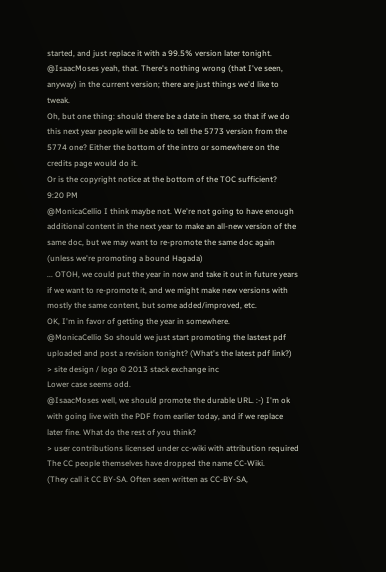started, and just replace it with a 99.5% version later tonight.
@IsaacMoses yeah, that. There's nothing wrong (that I've seen, anyway) in the current version; there are just things we'd like to tweak.
Oh, but one thing: should there be a date in there, so that if we do this next year people will be able to tell the 5773 version from the 5774 one? Either the bottom of the intro or somewhere on the credits page would do it.
Or is the copyright notice at the bottom of the TOC sufficient?
9:20 PM
@MonicaCellio I think maybe not. We're not going to have enough additional content in the next year to make an all-new version of the same doc, but we may want to re-promote the same doc again (unless we're promoting a bound Hagada)
... OTOH, we could put the year in now and take it out in future years if we want to re-promote it, and we might make new versions with mostly the same content, but some added/improved, etc.
OK, I'm in favor of getting the year in somewhere.
@MonicaCellio So should we just start promoting the lastest pdf uploaded and post a revision tonight? (What's the latest pdf link?)
> site design / logo © 2013 stack exchange inc
Lower case seems odd.
@IsaacMoses well, we should promote the durable URL. :-) I'm ok with going live with the PDF from earlier today, and if we replace later fine. What do the rest of you think?
> user contributions licensed under cc-wiki with attribution required
The CC people themselves have dropped the name CC-Wiki.
(They call it CC BY-SA. Often seen written as CC-BY-SA,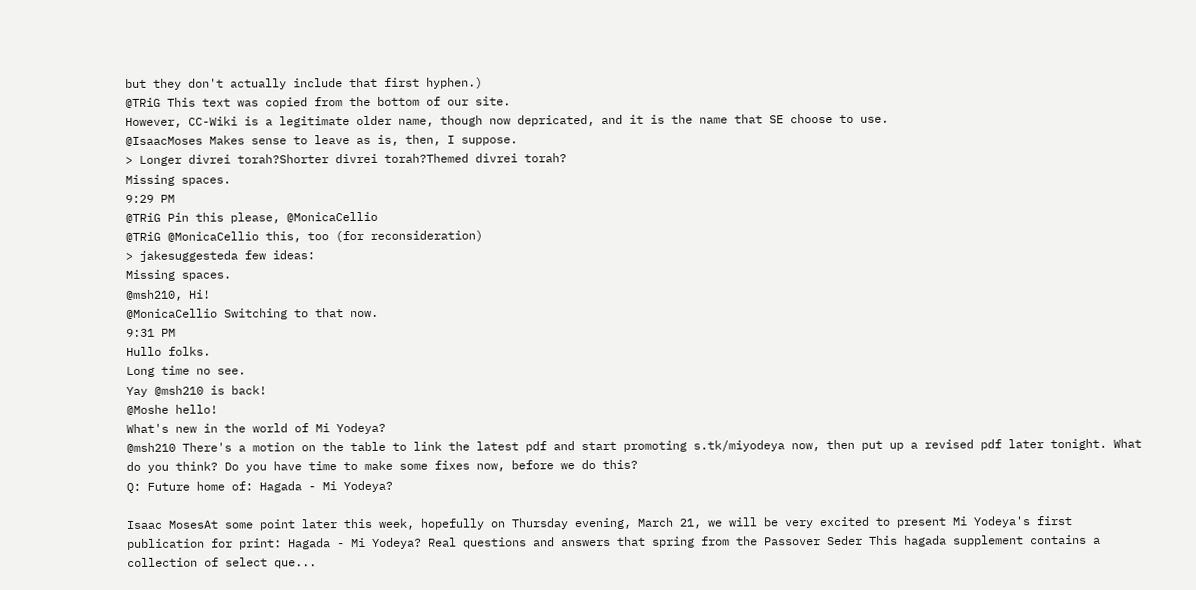but they don't actually include that first hyphen.)
@TRiG This text was copied from the bottom of our site.
However, CC-Wiki is a legitimate older name, though now depricated, and it is the name that SE choose to use.
@IsaacMoses Makes sense to leave as is, then, I suppose.
> Longer divrei torah?Shorter divrei torah?Themed divrei torah?
Missing spaces.
9:29 PM
@TRiG Pin this please, @MonicaCellio
@TRiG @MonicaCellio this, too (for reconsideration)
> jakesuggesteda few ideas:
Missing spaces.
@msh210, Hi!
@MonicaCellio Switching to that now.
9:31 PM
Hullo folks.
Long time no see.
Yay @msh210 is back!
@Moshe hello!
What's new in the world of Mi Yodeya?
@msh210 There's a motion on the table to link the latest pdf and start promoting s.tk/miyodeya now, then put up a revised pdf later tonight. What do you think? Do you have time to make some fixes now, before we do this?
Q: Future home of: Hagada - Mi Yodeya?

Isaac MosesAt some point later this week, hopefully on Thursday evening, March 21, we will be very excited to present Mi Yodeya's first publication for print: Hagada - Mi Yodeya? Real questions and answers that spring from the Passover Seder This hagada supplement contains a collection of select que...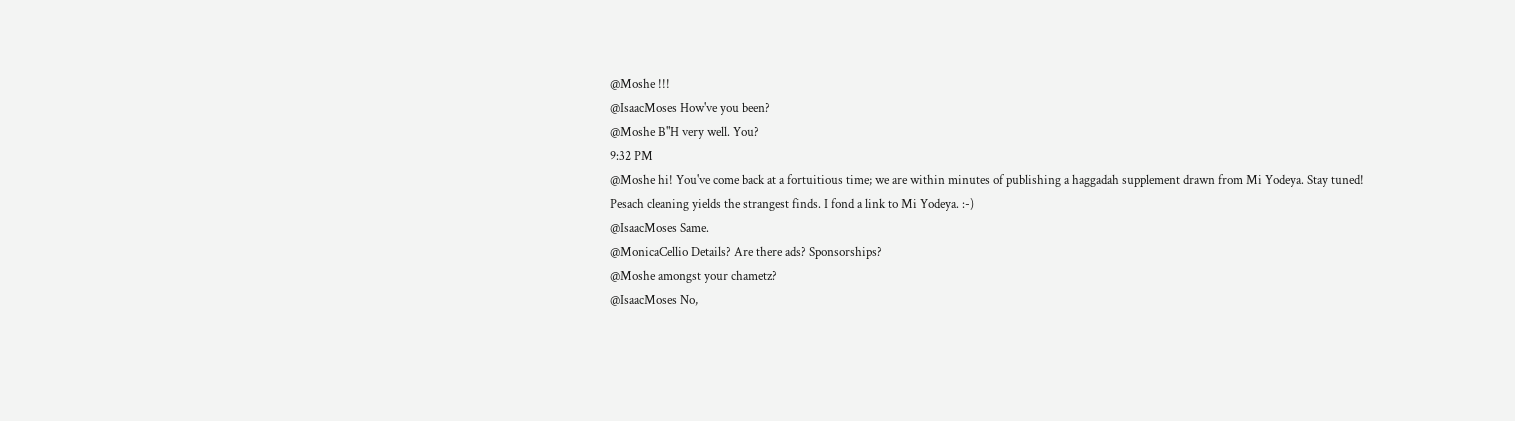@Moshe !!!
@IsaacMoses How've you been?
@Moshe B"H very well. You?
9:32 PM
@Moshe hi! You've come back at a fortuitious time; we are within minutes of publishing a haggadah supplement drawn from Mi Yodeya. Stay tuned!
Pesach cleaning yields the strangest finds. I fond a link to Mi Yodeya. :-)
@IsaacMoses Same.
@MonicaCellio Details? Are there ads? Sponsorships?
@Moshe amongst your chametz?
@IsaacMoses No,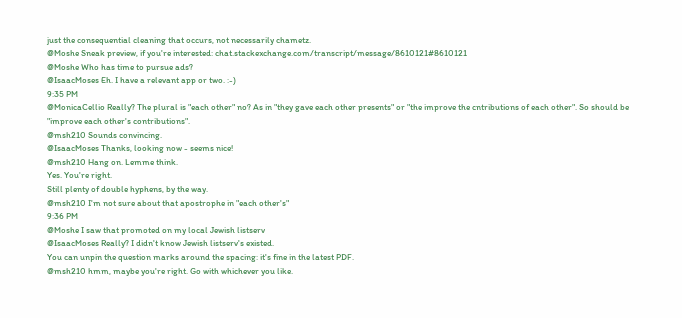just the consequential cleaning that occurs, not necessarily chametz.
@Moshe Sneak preview, if you're interested: chat.stackexchange.com/transcript/message/8610121#8610121
@Moshe Who has time to pursue ads?
@IsaacMoses Eh. I have a relevant app or two. :-)
9:35 PM
@MonicaCellio Really? The plural is "each other" no? As in "they gave each other presents" or "the improve the cntributions of each other". So should be "improve each other's contributions".
@msh210 Sounds convincing.
@IsaacMoses Thanks, looking now - seems nice!
@msh210 Hang on. Lemme think.
Yes. You're right.
Still plenty of double hyphens, by the way.
@msh210 I'm not sure about that apostrophe in "each other's"
9:36 PM
@Moshe I saw that promoted on my local Jewish listserv
@IsaacMoses Really? I didn't know Jewish listserv's existed.
You can unpin the question marks around the spacing: it's fine in the latest PDF.
@msh210 hmm, maybe you're right. Go with whichever you like.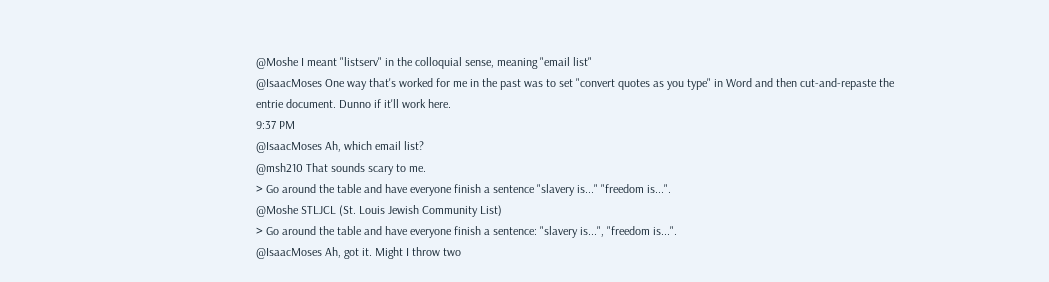@Moshe I meant "listserv" in the colloquial sense, meaning "email list"
@IsaacMoses One way that's worked for me in the past was to set "convert quotes as you type" in Word and then cut-and-repaste the entrie document. Dunno if it'll work here.
9:37 PM
@IsaacMoses Ah, which email list?
@msh210 That sounds scary to me.
> Go around the table and have everyone finish a sentence "slavery is..." "freedom is...".
@Moshe STLJCL (St. Louis Jewish Community List)
> Go around the table and have everyone finish a sentence: "slavery is...", "freedom is...".
@IsaacMoses Ah, got it. Might I throw two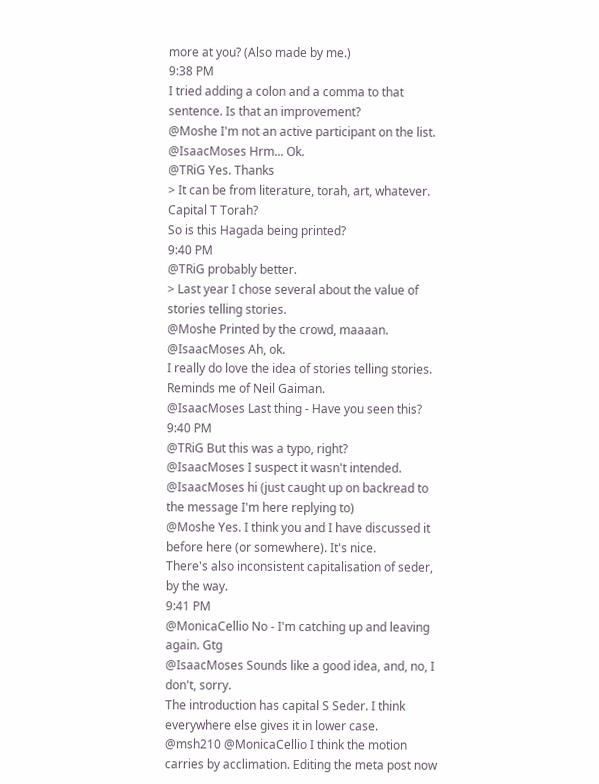more at you? (Also made by me.)
9:38 PM
I tried adding a colon and a comma to that sentence. Is that an improvement?
@Moshe I'm not an active participant on the list.
@IsaacMoses Hrm... Ok.
@TRiG Yes. Thanks
> It can be from literature, torah, art, whatever.
Capital T Torah?
So is this Hagada being printed?
9:40 PM
@TRiG probably better.
> Last year I chose several about the value of stories telling stories.
@Moshe Printed by the crowd, maaaan.
@IsaacMoses Ah, ok.
I really do love the idea of stories telling stories. Reminds me of Neil Gaiman.
@IsaacMoses Last thing - Have you seen this?
9:40 PM
@TRiG But this was a typo, right?
@IsaacMoses I suspect it wasn't intended.
@IsaacMoses hi (just caught up on backread to the message I'm here replying to)
@Moshe Yes. I think you and I have discussed it before here (or somewhere). It's nice.
There's also inconsistent capitalisation of seder, by the way.
9:41 PM
@MonicaCellio No - I'm catching up and leaving again. Gtg
@IsaacMoses Sounds like a good idea, and, no, I don't, sorry.
The introduction has capital S Seder. I think everywhere else gives it in lower case.
@msh210 @MonicaCellio I think the motion carries by acclimation. Editing the meta post now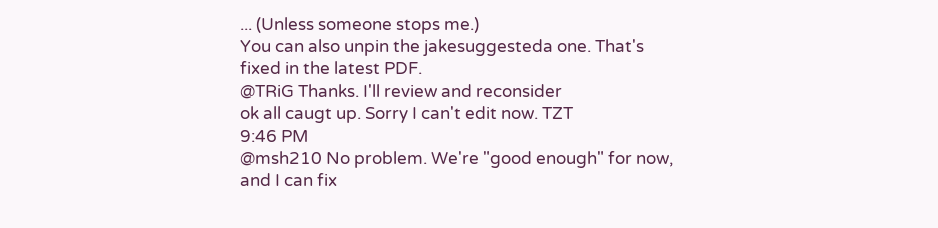... (Unless someone stops me.)
You can also unpin the jakesuggesteda one. That's fixed in the latest PDF.
@TRiG Thanks. I'll review and reconsider
ok all caugt up. Sorry I can't edit now. TZT
9:46 PM
@msh210 No problem. We're "good enough" for now, and I can fix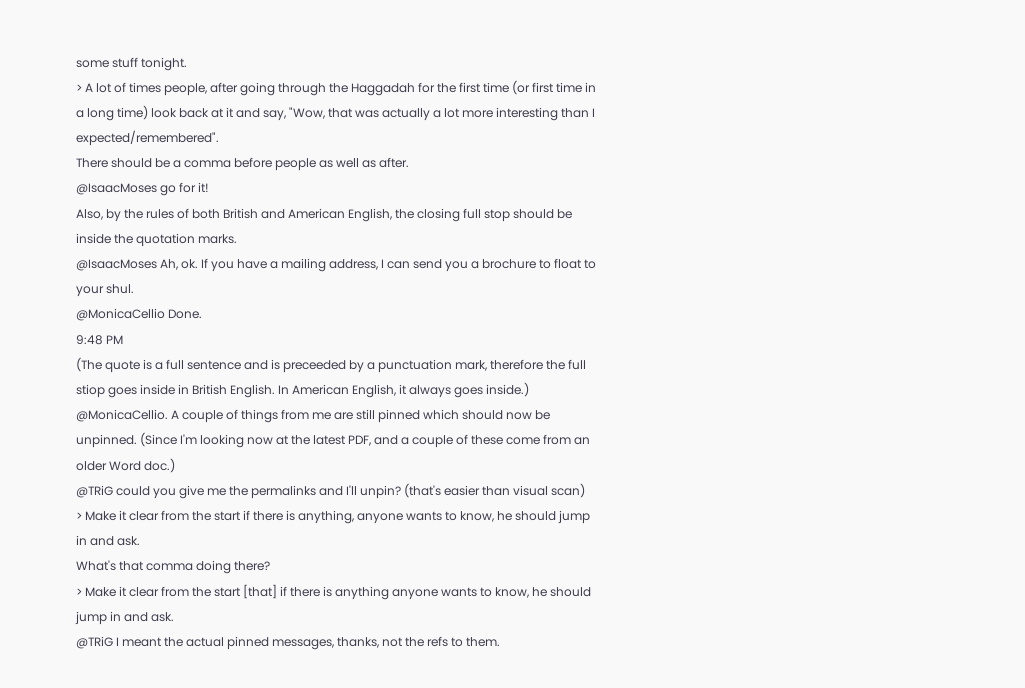some stuff tonight.
> A lot of times people, after going through the Haggadah for the first time (or first time in a long time) look back at it and say, "Wow, that was actually a lot more interesting than I expected/remembered".
There should be a comma before people as well as after.
@IsaacMoses go for it!
Also, by the rules of both British and American English, the closing full stop should be inside the quotation marks.
@IsaacMoses Ah, ok. If you have a mailing address, I can send you a brochure to float to your shul.
@MonicaCellio Done.
9:48 PM
(The quote is a full sentence and is preceeded by a punctuation mark, therefore the full stiop goes inside in British English. In American English, it always goes inside.)
@MonicaCellio. A couple of things from me are still pinned which should now be unpinned. (Since I'm looking now at the latest PDF, and a couple of these come from an older Word doc.)
@TRiG could you give me the permalinks and I'll unpin? (that's easier than visual scan)
> Make it clear from the start if there is anything, anyone wants to know, he should jump in and ask.
What's that comma doing there?
> Make it clear from the start [that] if there is anything anyone wants to know, he should jump in and ask.
@TRiG I meant the actual pinned messages, thanks, not the refs to them.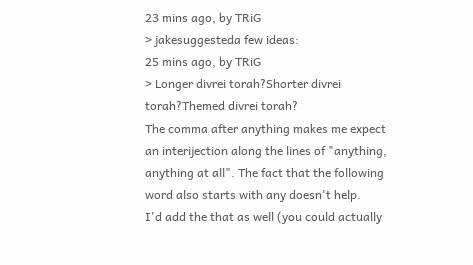23 mins ago, by TRiG
> jakesuggesteda few ideas:
25 mins ago, by TRiG
> Longer divrei torah?Shorter divrei torah?Themed divrei torah?
The comma after anything makes me expect an interijection along the lines of "anything, anything at all". The fact that the following word also starts with any doesn't help.
I'd add the that as well (you could actually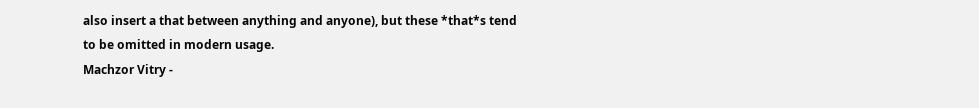also insert a that between anything and anyone), but these *that*s tend to be omitted in modern usage.
Machzor Vitry -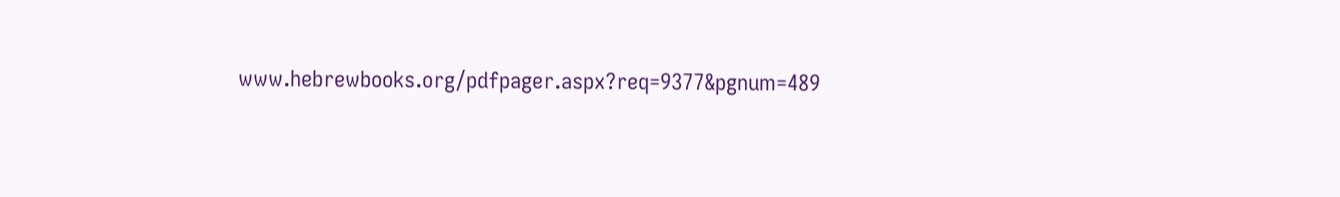www.hebrewbooks.org/pdfpager.aspx?req=9377&pgnum=489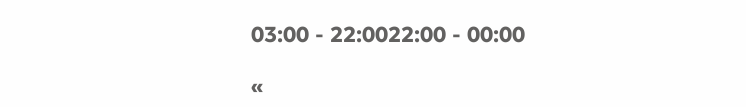03:00 - 22:0022:00 - 00:00

«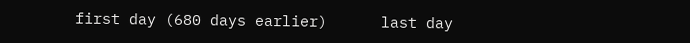first day (680 days earlier)      last day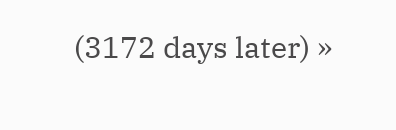(3172 days later) »